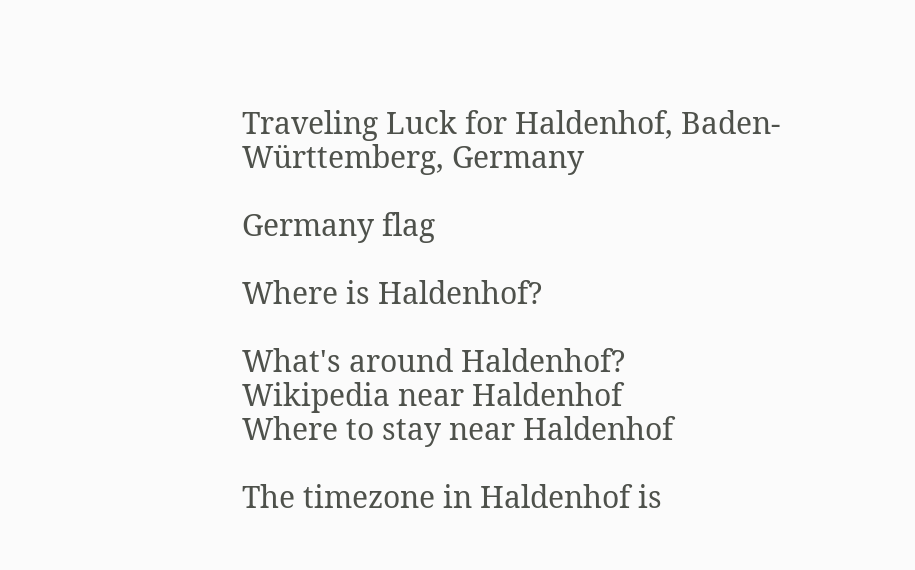Traveling Luck for Haldenhof, Baden-Württemberg, Germany

Germany flag

Where is Haldenhof?

What's around Haldenhof?
Wikipedia near Haldenhof
Where to stay near Haldenhof

The timezone in Haldenhof is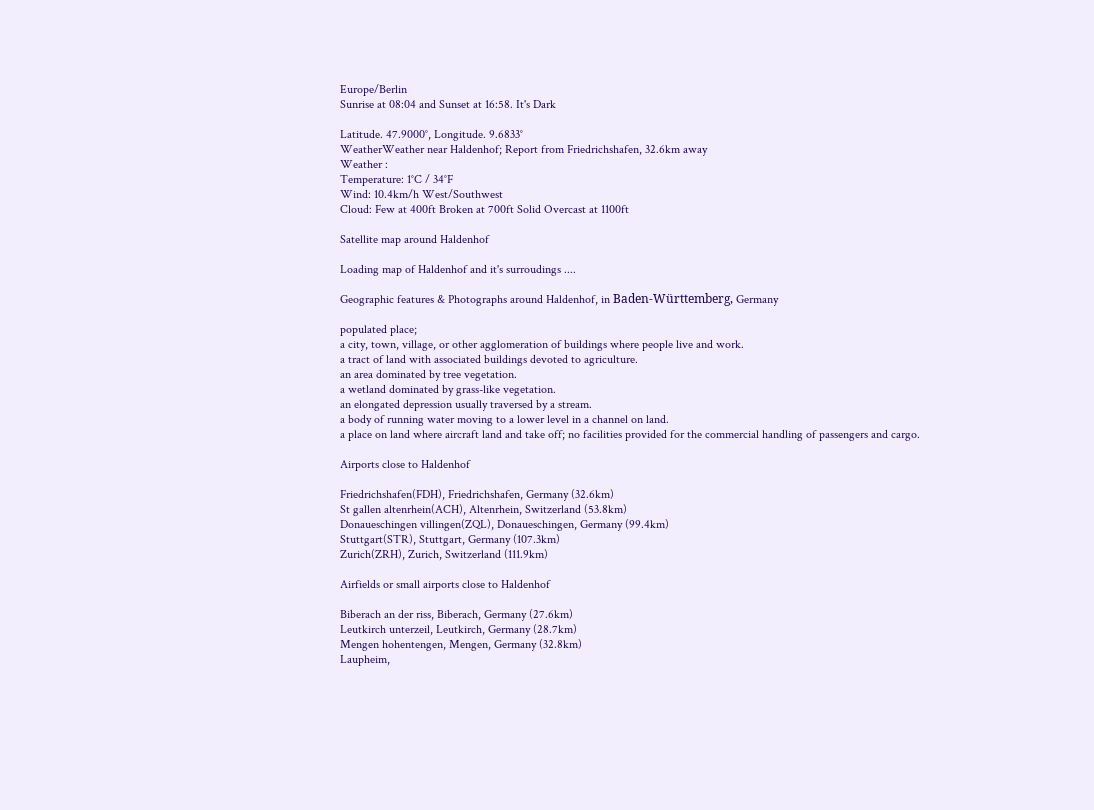Europe/Berlin
Sunrise at 08:04 and Sunset at 16:58. It's Dark

Latitude. 47.9000°, Longitude. 9.6833°
WeatherWeather near Haldenhof; Report from Friedrichshafen, 32.6km away
Weather :
Temperature: 1°C / 34°F
Wind: 10.4km/h West/Southwest
Cloud: Few at 400ft Broken at 700ft Solid Overcast at 1100ft

Satellite map around Haldenhof

Loading map of Haldenhof and it's surroudings ....

Geographic features & Photographs around Haldenhof, in Baden-Württemberg, Germany

populated place;
a city, town, village, or other agglomeration of buildings where people live and work.
a tract of land with associated buildings devoted to agriculture.
an area dominated by tree vegetation.
a wetland dominated by grass-like vegetation.
an elongated depression usually traversed by a stream.
a body of running water moving to a lower level in a channel on land.
a place on land where aircraft land and take off; no facilities provided for the commercial handling of passengers and cargo.

Airports close to Haldenhof

Friedrichshafen(FDH), Friedrichshafen, Germany (32.6km)
St gallen altenrhein(ACH), Altenrhein, Switzerland (53.8km)
Donaueschingen villingen(ZQL), Donaueschingen, Germany (99.4km)
Stuttgart(STR), Stuttgart, Germany (107.3km)
Zurich(ZRH), Zurich, Switzerland (111.9km)

Airfields or small airports close to Haldenhof

Biberach an der riss, Biberach, Germany (27.6km)
Leutkirch unterzeil, Leutkirch, Germany (28.7km)
Mengen hohentengen, Mengen, Germany (32.8km)
Laupheim,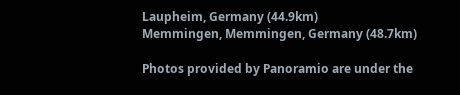Laupheim, Germany (44.9km)
Memmingen, Memmingen, Germany (48.7km)

Photos provided by Panoramio are under the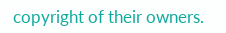copyright of their owners.